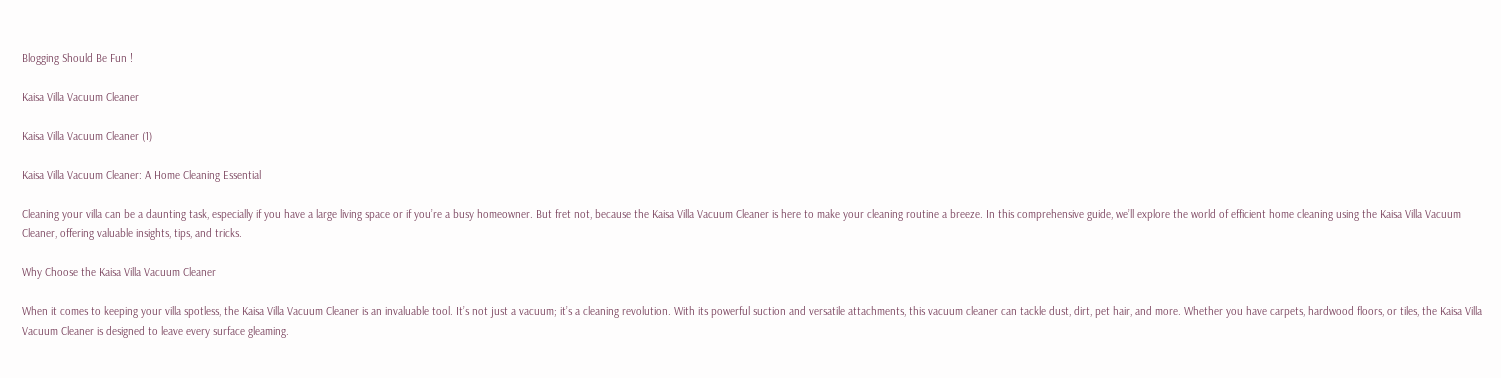Blogging Should Be Fun !

Kaisa Villa Vacuum Cleaner

Kaisa Villa Vacuum Cleaner (1)

Kaisa Villa Vacuum Cleaner: A Home Cleaning Essential

Cleaning your villa can be a daunting task, especially if you have a large living space or if you’re a busy homeowner. But fret not, because the Kaisa Villa Vacuum Cleaner is here to make your cleaning routine a breeze. In this comprehensive guide, we’ll explore the world of efficient home cleaning using the Kaisa Villa Vacuum Cleaner, offering valuable insights, tips, and tricks.

Why Choose the Kaisa Villa Vacuum Cleaner

When it comes to keeping your villa spotless, the Kaisa Villa Vacuum Cleaner is an invaluable tool. It’s not just a vacuum; it’s a cleaning revolution. With its powerful suction and versatile attachments, this vacuum cleaner can tackle dust, dirt, pet hair, and more. Whether you have carpets, hardwood floors, or tiles, the Kaisa Villa Vacuum Cleaner is designed to leave every surface gleaming.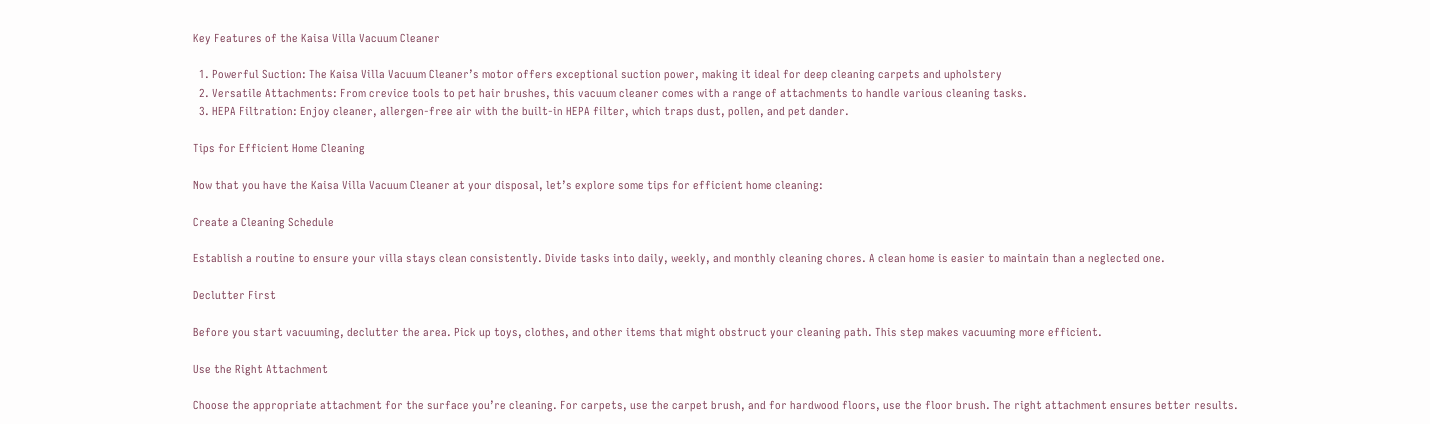Key Features of the Kaisa Villa Vacuum Cleaner

  1. Powerful Suction: The Kaisa Villa Vacuum Cleaner’s motor offers exceptional suction power, making it ideal for deep cleaning carpets and upholstery
  2. Versatile Attachments: From crevice tools to pet hair brushes, this vacuum cleaner comes with a range of attachments to handle various cleaning tasks.
  3. HEPA Filtration: Enjoy cleaner, allergen-free air with the built-in HEPA filter, which traps dust, pollen, and pet dander.

Tips for Efficient Home Cleaning

Now that you have the Kaisa Villa Vacuum Cleaner at your disposal, let’s explore some tips for efficient home cleaning:

Create a Cleaning Schedule

Establish a routine to ensure your villa stays clean consistently. Divide tasks into daily, weekly, and monthly cleaning chores. A clean home is easier to maintain than a neglected one.

Declutter First

Before you start vacuuming, declutter the area. Pick up toys, clothes, and other items that might obstruct your cleaning path. This step makes vacuuming more efficient.

Use the Right Attachment

Choose the appropriate attachment for the surface you’re cleaning. For carpets, use the carpet brush, and for hardwood floors, use the floor brush. The right attachment ensures better results.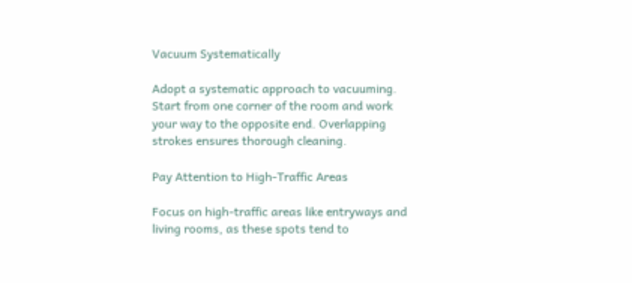Vacuum Systematically

Adopt a systematic approach to vacuuming. Start from one corner of the room and work your way to the opposite end. Overlapping strokes ensures thorough cleaning.

Pay Attention to High-Traffic Areas

Focus on high-traffic areas like entryways and living rooms, as these spots tend to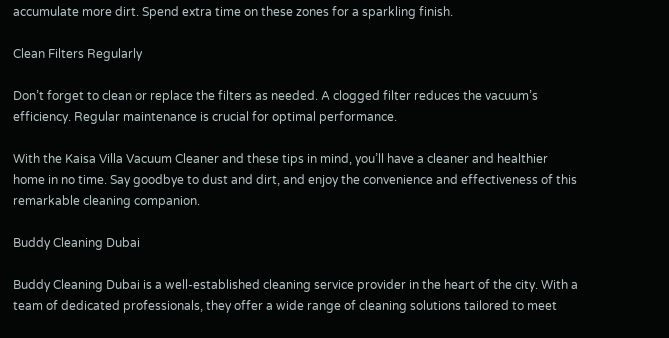accumulate more dirt. Spend extra time on these zones for a sparkling finish.

Clean Filters Regularly

Don’t forget to clean or replace the filters as needed. A clogged filter reduces the vacuum’s efficiency. Regular maintenance is crucial for optimal performance.

With the Kaisa Villa Vacuum Cleaner and these tips in mind, you’ll have a cleaner and healthier home in no time. Say goodbye to dust and dirt, and enjoy the convenience and effectiveness of this remarkable cleaning companion.

Buddy Cleaning Dubai

Buddy Cleaning Dubai is a well-established cleaning service provider in the heart of the city. With a team of dedicated professionals, they offer a wide range of cleaning solutions tailored to meet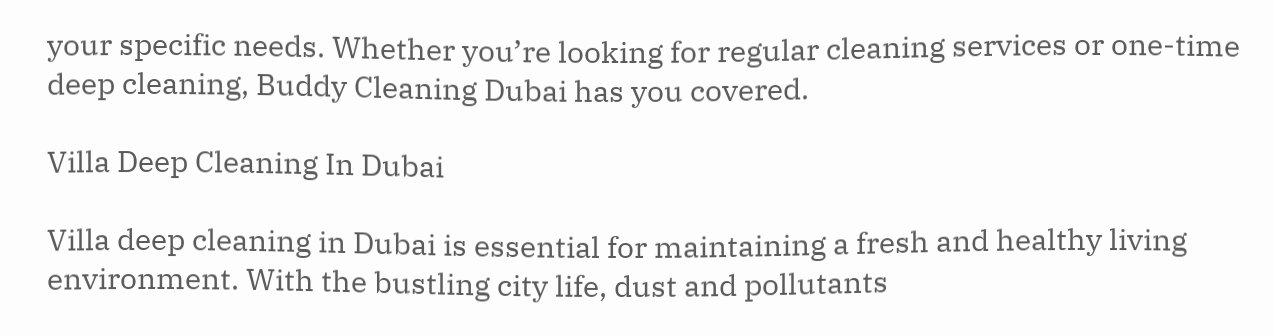your specific needs. Whether you’re looking for regular cleaning services or one-time deep cleaning, Buddy Cleaning Dubai has you covered.

Villa Deep Cleaning In Dubai

Villa deep cleaning in Dubai is essential for maintaining a fresh and healthy living environment. With the bustling city life, dust and pollutants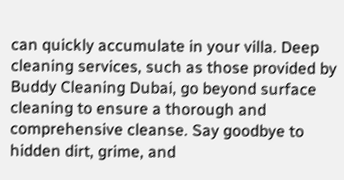can quickly accumulate in your villa. Deep cleaning services, such as those provided by Buddy Cleaning Dubai, go beyond surface cleaning to ensure a thorough and comprehensive cleanse. Say goodbye to hidden dirt, grime, and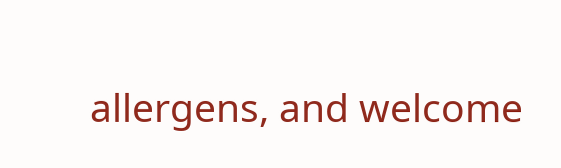allergens, and welcome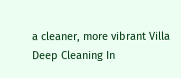a cleaner, more vibrant Villa Deep Cleaning In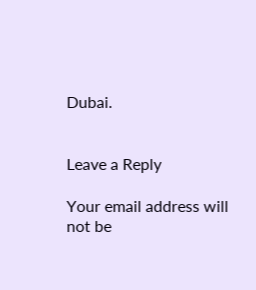Dubai.


Leave a Reply

Your email address will not be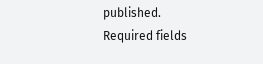published. Required fields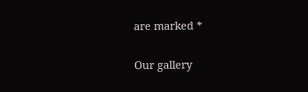are marked *

Our gallery